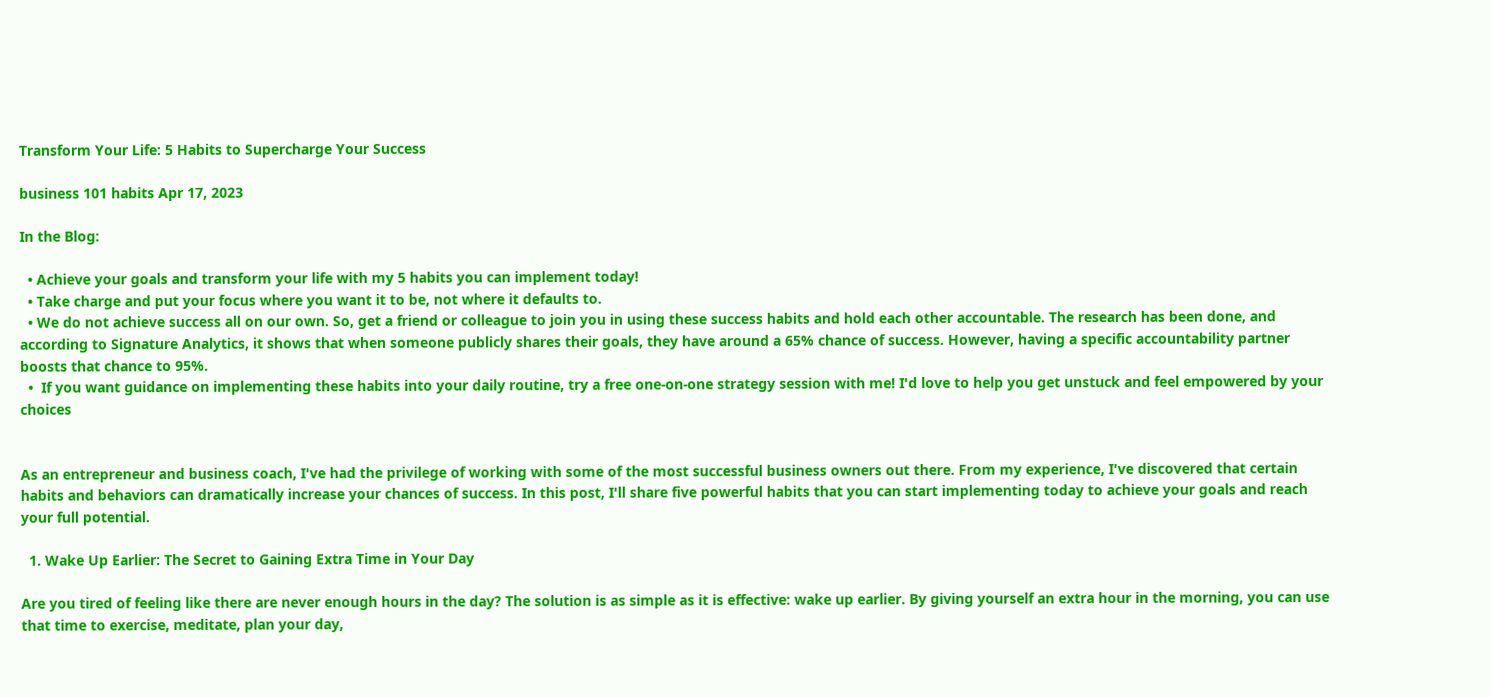Transform Your Life: 5 Habits to Supercharge Your Success

business 101 habits Apr 17, 2023

In the Blog:

  • Achieve your goals and transform your life with my 5 habits you can implement today!
  • Take charge and put your focus where you want it to be, not where it defaults to.
  • We do not achieve success all on our own. So, get a friend or colleague to join you in using these success habits and hold each other accountable. The research has been done, and according to Signature Analytics, it shows that when someone publicly shares their goals, they have around a 65% chance of success. However, having a specific accountability partner boosts that chance to 95%.
  •  If you want guidance on implementing these habits into your daily routine, try a free one-on-one strategy session with me! I'd love to help you get unstuck and feel empowered by your choices


As an entrepreneur and business coach, I've had the privilege of working with some of the most successful business owners out there. From my experience, I've discovered that certain habits and behaviors can dramatically increase your chances of success. In this post, I'll share five powerful habits that you can start implementing today to achieve your goals and reach your full potential.

  1. Wake Up Earlier: The Secret to Gaining Extra Time in Your Day

Are you tired of feeling like there are never enough hours in the day? The solution is as simple as it is effective: wake up earlier. By giving yourself an extra hour in the morning, you can use that time to exercise, meditate, plan your day,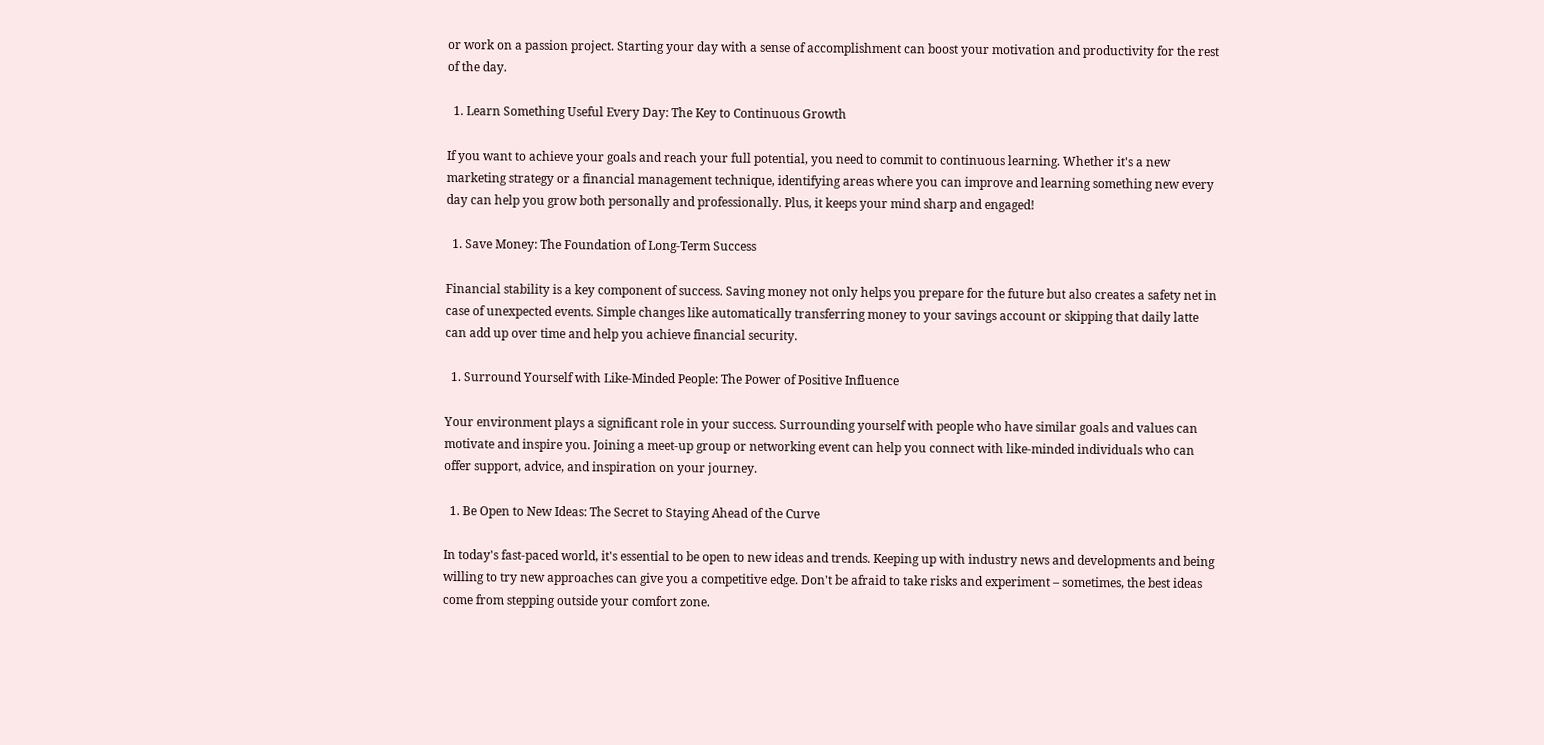or work on a passion project. Starting your day with a sense of accomplishment can boost your motivation and productivity for the rest of the day.

  1. Learn Something Useful Every Day: The Key to Continuous Growth

If you want to achieve your goals and reach your full potential, you need to commit to continuous learning. Whether it's a new marketing strategy or a financial management technique, identifying areas where you can improve and learning something new every day can help you grow both personally and professionally. Plus, it keeps your mind sharp and engaged!

  1. Save Money: The Foundation of Long-Term Success

Financial stability is a key component of success. Saving money not only helps you prepare for the future but also creates a safety net in case of unexpected events. Simple changes like automatically transferring money to your savings account or skipping that daily latte can add up over time and help you achieve financial security.

  1. Surround Yourself with Like-Minded People: The Power of Positive Influence

Your environment plays a significant role in your success. Surrounding yourself with people who have similar goals and values can motivate and inspire you. Joining a meet-up group or networking event can help you connect with like-minded individuals who can offer support, advice, and inspiration on your journey.

  1. Be Open to New Ideas: The Secret to Staying Ahead of the Curve

In today's fast-paced world, it's essential to be open to new ideas and trends. Keeping up with industry news and developments and being willing to try new approaches can give you a competitive edge. Don't be afraid to take risks and experiment – sometimes, the best ideas come from stepping outside your comfort zone.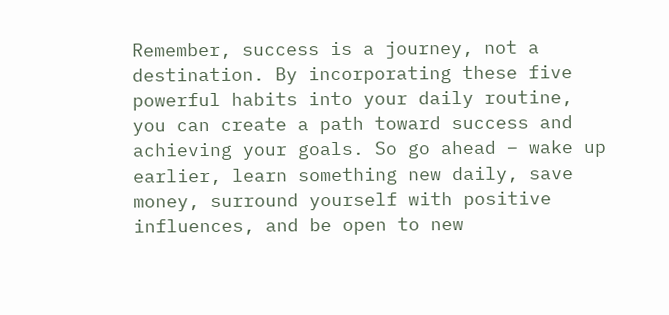Remember, success is a journey, not a destination. By incorporating these five powerful habits into your daily routine, you can create a path toward success and achieving your goals. So go ahead – wake up earlier, learn something new daily, save money, surround yourself with positive influences, and be open to new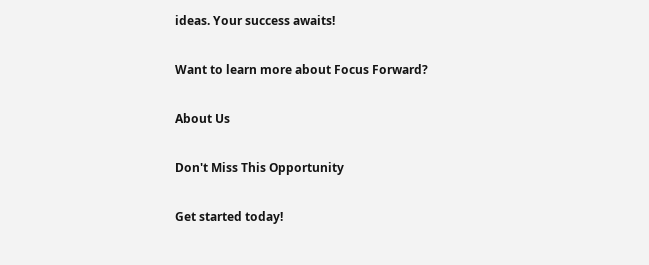ideas. Your success awaits!

Want to learn more about Focus Forward?

About Us

Don't Miss This Opportunity

Get started today!